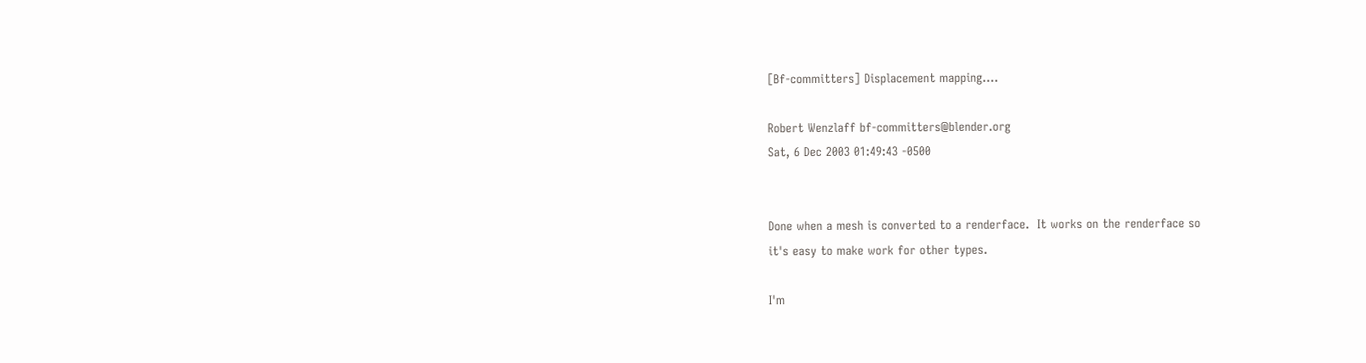[Bf-committers] Displacement mapping....

Robert Wenzlaff bf-committers@blender.org
Sat, 6 Dec 2003 01:49:43 -0500


Done when a mesh is converted to a renderface.  It works on the renderface so
it's easy to make work for other types.

I'm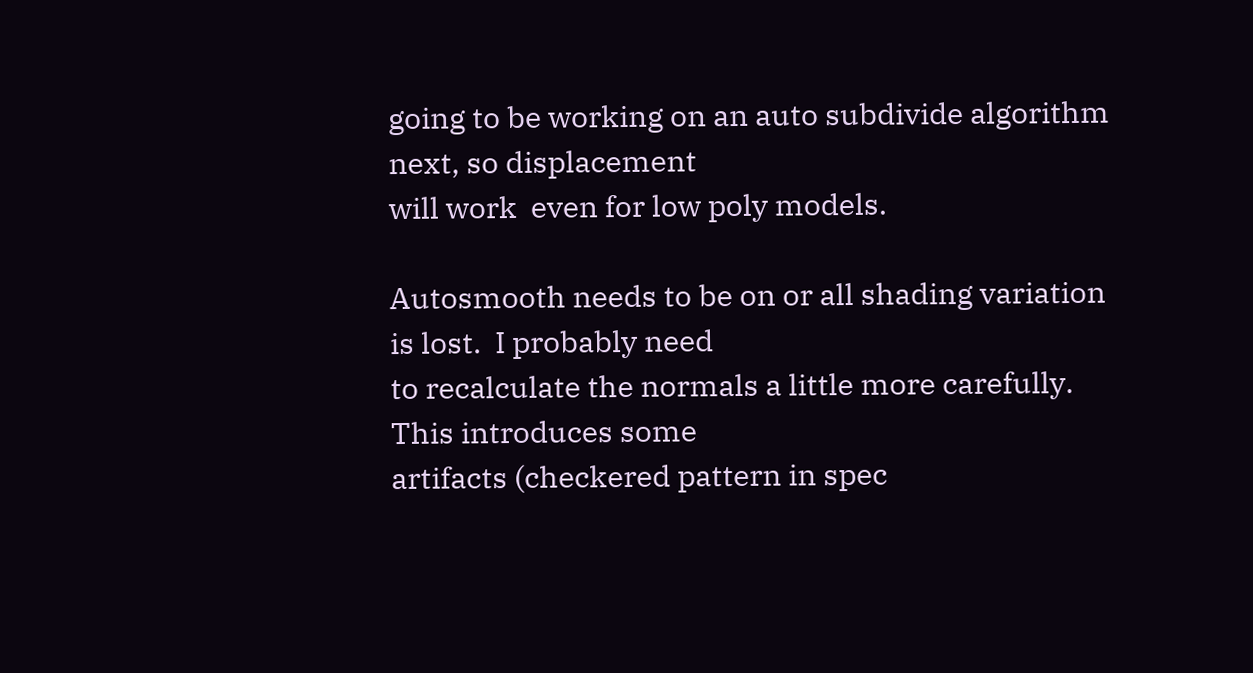going to be working on an auto subdivide algorithm next, so displacement
will work  even for low poly models.

Autosmooth needs to be on or all shading variation is lost.  I probably need
to recalculate the normals a little more carefully.   This introduces some
artifacts (checkered pattern in spec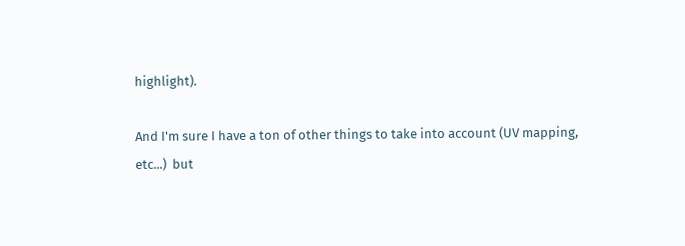highlight).

And I'm sure I have a ton of other things to take into account (UV mapping,
etc...)  but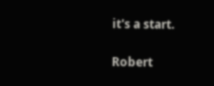it's a start.

Robert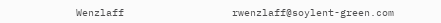Wenzlaff                  rwenzlaff@soylent-green.com